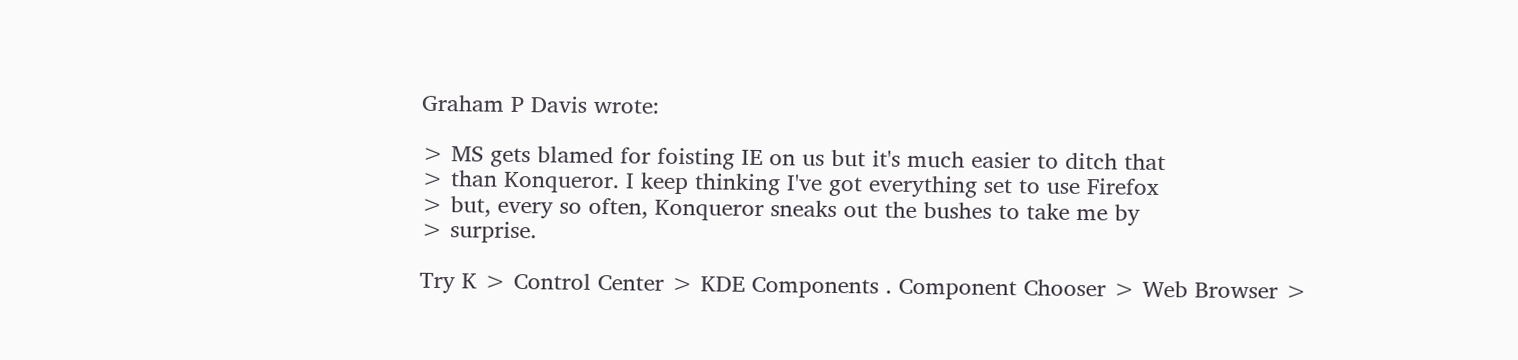Graham P Davis wrote:

> MS gets blamed for foisting IE on us but it's much easier to ditch that
> than Konqueror. I keep thinking I've got everything set to use Firefox
> but, every so often, Konqueror sneaks out the bushes to take me by
> surprise.

Try K > Control Center > KDE Components . Component Chooser > Web Browser >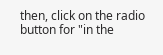then, click on the radio button for "in the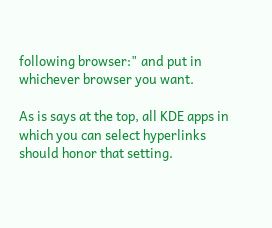following browser:" and put in
whichever browser you want.

As is says at the top, all KDE apps in which you can select hyperlinks
should honor that setting.